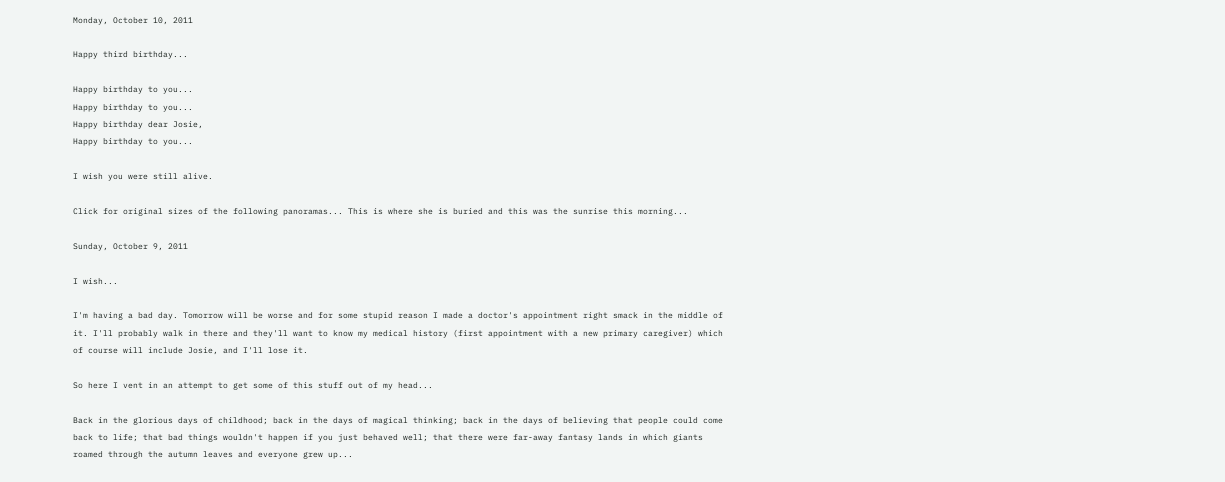Monday, October 10, 2011

Happy third birthday...

Happy birthday to you...
Happy birthday to you...
Happy birthday dear Josie,
Happy birthday to you...

I wish you were still alive.

Click for original sizes of the following panoramas... This is where she is buried and this was the sunrise this morning...

Sunday, October 9, 2011

I wish...

I'm having a bad day. Tomorrow will be worse and for some stupid reason I made a doctor's appointment right smack in the middle of it. I'll probably walk in there and they'll want to know my medical history (first appointment with a new primary caregiver) which of course will include Josie, and I'll lose it.

So here I vent in an attempt to get some of this stuff out of my head...

Back in the glorious days of childhood; back in the days of magical thinking; back in the days of believing that people could come back to life; that bad things wouldn't happen if you just behaved well; that there were far-away fantasy lands in which giants roamed through the autumn leaves and everyone grew up...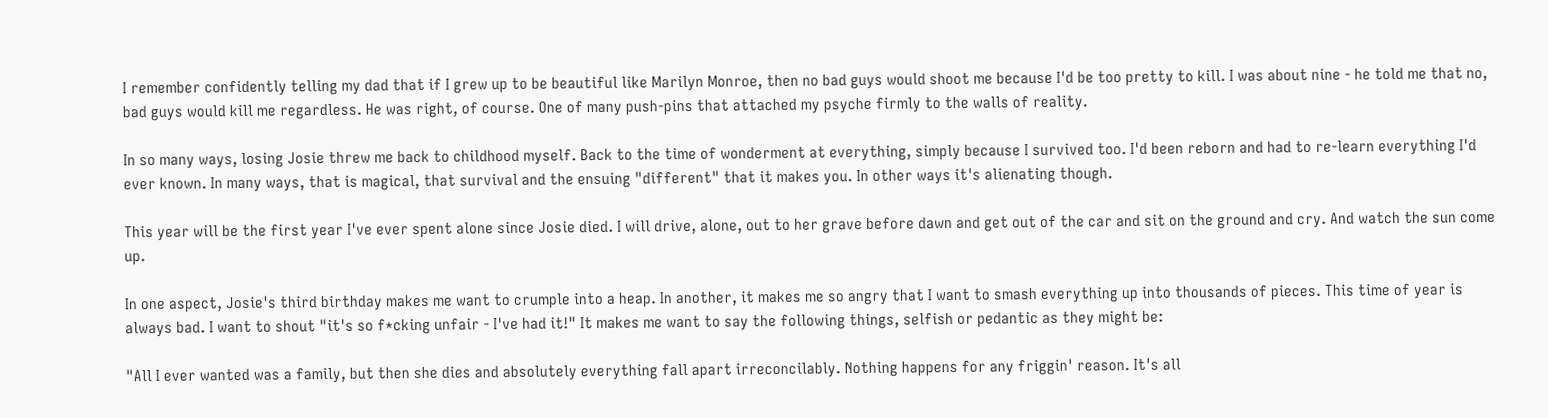I remember confidently telling my dad that if I grew up to be beautiful like Marilyn Monroe, then no bad guys would shoot me because I'd be too pretty to kill. I was about nine - he told me that no, bad guys would kill me regardless. He was right, of course. One of many push-pins that attached my psyche firmly to the walls of reality.

In so many ways, losing Josie threw me back to childhood myself. Back to the time of wonderment at everything, simply because I survived too. I'd been reborn and had to re-learn everything I'd ever known. In many ways, that is magical, that survival and the ensuing "different" that it makes you. In other ways it's alienating though.

This year will be the first year I've ever spent alone since Josie died. I will drive, alone, out to her grave before dawn and get out of the car and sit on the ground and cry. And watch the sun come up.

In one aspect, Josie's third birthday makes me want to crumple into a heap. In another, it makes me so angry that I want to smash everything up into thousands of pieces. This time of year is always bad. I want to shout "it's so f*cking unfair - I've had it!" It makes me want to say the following things, selfish or pedantic as they might be:

"All I ever wanted was a family, but then she dies and absolutely everything fall apart irreconcilably. Nothing happens for any friggin' reason. It's all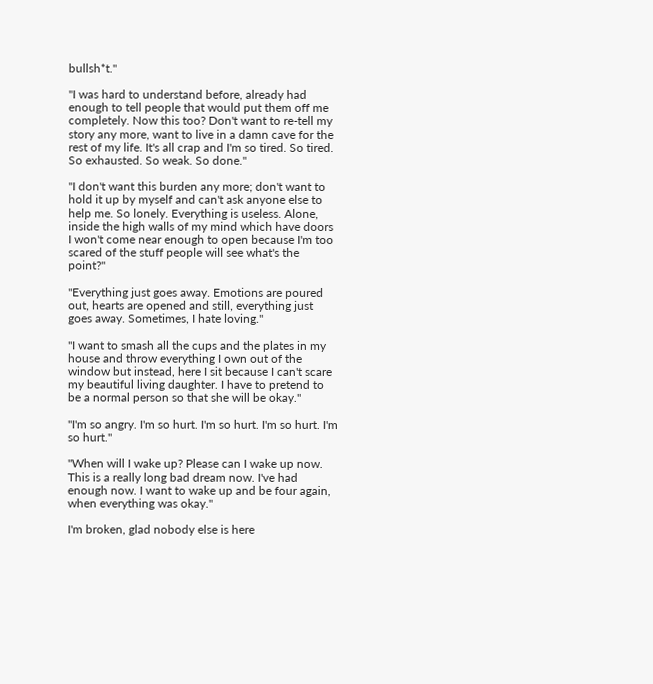bullsh*t."

"I was hard to understand before, already had enough to tell people that would put them off me completely. Now this too? Don't want to re-tell my story any more, want to live in a damn cave for the rest of my life. It's all crap and I'm so tired. So tired. So exhausted. So weak. So done."

"I don't want this burden any more; don't want to hold it up by myself and can't ask anyone else to help me. So lonely. Everything is useless. Alone, inside the high walls of my mind which have doors I won't come near enough to open because I'm too scared of the stuff people will see what's the point?"

"Everything just goes away. Emotions are poured out, hearts are opened and still, everything just goes away. Sometimes, I hate loving."

"I want to smash all the cups and the plates in my house and throw everything I own out of the window but instead, here I sit because I can't scare my beautiful living daughter. I have to pretend to be a normal person so that she will be okay."

"I'm so angry. I'm so hurt. I'm so hurt. I'm so hurt. I'm so hurt."

"When will I wake up? Please can I wake up now. This is a really long bad dream now. I've had enough now. I want to wake up and be four again, when everything was okay."

I'm broken, glad nobody else is here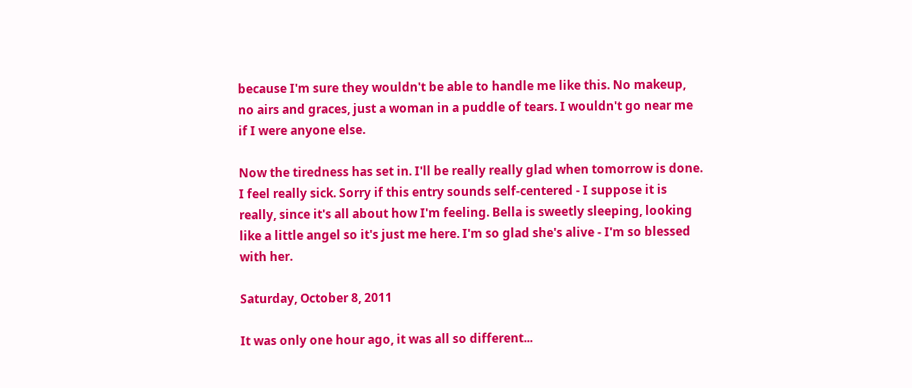because I'm sure they wouldn't be able to handle me like this. No makeup, no airs and graces, just a woman in a puddle of tears. I wouldn't go near me if I were anyone else.

Now the tiredness has set in. I'll be really really glad when tomorrow is done. I feel really sick. Sorry if this entry sounds self-centered - I suppose it is really, since it's all about how I'm feeling. Bella is sweetly sleeping, looking like a little angel so it's just me here. I'm so glad she's alive - I'm so blessed with her.

Saturday, October 8, 2011

It was only one hour ago, it was all so different...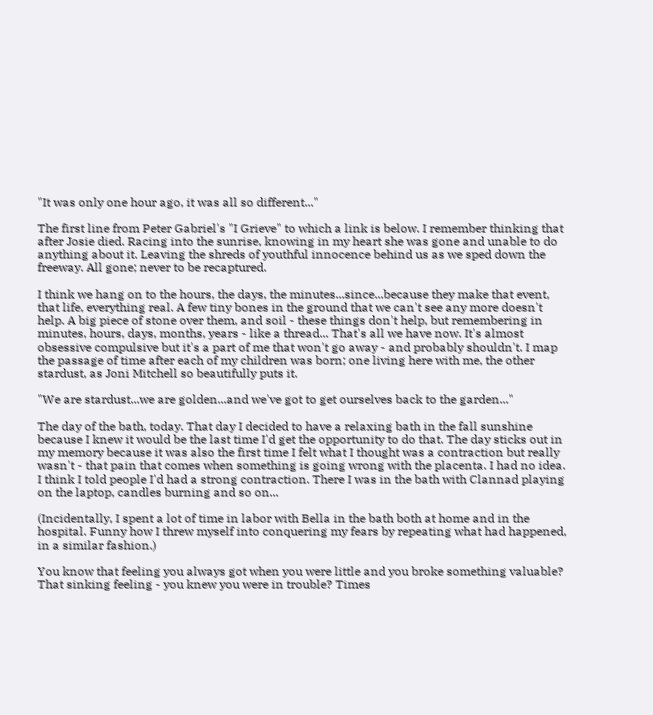"It was only one hour ago, it was all so different..."

The first line from Peter Gabriel's "I Grieve" to which a link is below. I remember thinking that after Josie died. Racing into the sunrise, knowing in my heart she was gone and unable to do anything about it. Leaving the shreds of youthful innocence behind us as we sped down the freeway. All gone; never to be recaptured.

I think we hang on to the hours, the days, the minutes...since...because they make that event, that life, everything real. A few tiny bones in the ground that we can't see any more doesn't help. A big piece of stone over them, and soil - these things don't help, but remembering in minutes, hours, days, months, years - like a thread... That's all we have now. It's almost obsessive compulsive but it's a part of me that won't go away - and probably shouldn't. I map the passage of time after each of my children was born; one living here with me, the other stardust, as Joni Mitchell so beautifully puts it.

"We are stardust...we are golden...and we've got to get ourselves back to the garden..."

The day of the bath, today. That day I decided to have a relaxing bath in the fall sunshine because I knew it would be the last time I'd get the opportunity to do that. The day sticks out in my memory because it was also the first time I felt what I thought was a contraction but really wasn't - that pain that comes when something is going wrong with the placenta. I had no idea. I think I told people I'd had a strong contraction. There I was in the bath with Clannad playing on the laptop, candles burning and so on...

(Incidentally, I spent a lot of time in labor with Bella in the bath both at home and in the hospital. Funny how I threw myself into conquering my fears by repeating what had happened, in a similar fashion.)

You know that feeling you always got when you were little and you broke something valuable? That sinking feeling - you knew you were in trouble? Times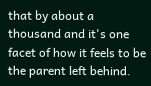that by about a thousand and it's one facet of how it feels to be the parent left behind.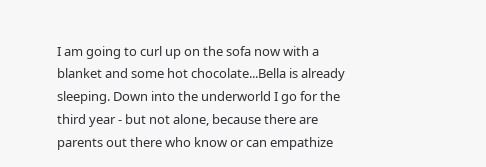I am going to curl up on the sofa now with a blanket and some hot chocolate...Bella is already sleeping. Down into the underworld I go for the third year - but not alone, because there are parents out there who know or can empathize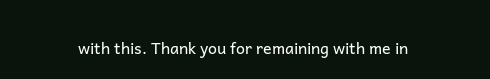with this. Thank you for remaining with me in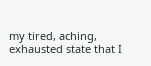my tired, aching, exhausted state that I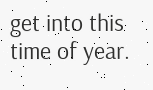get into this time of year.